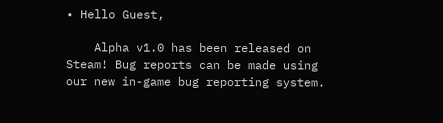• Hello Guest,

    Alpha v1.0 has been released on Steam! Bug reports can be made using our new in-game bug reporting system.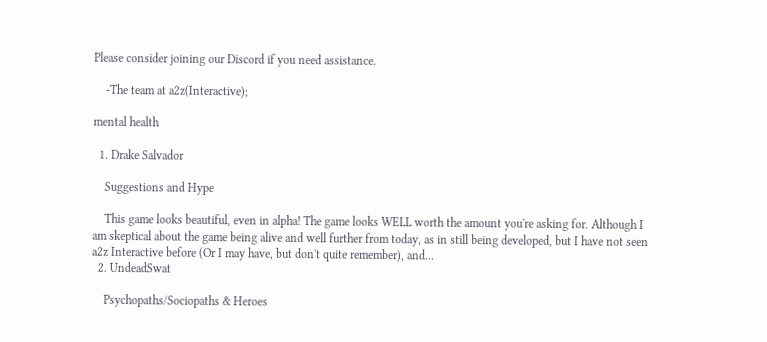Please consider joining our Discord if you need assistance.

    -The team at a2z(Interactive);

mental health

  1. Drake Salvador

    Suggestions and Hype

    This game looks beautiful, even in alpha! The game looks WELL worth the amount you're asking for. Although I am skeptical about the game being alive and well further from today, as in still being developed, but I have not seen a2z Interactive before (Or I may have, but don't quite remember), and...
  2. UndeadSwat

    Psychopaths/Sociopaths & Heroes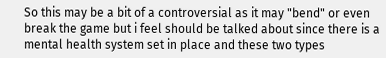So this may be a bit of a controversial as it may "bend" or even break the game but i feel should be talked about since there is a mental health system set in place and these two types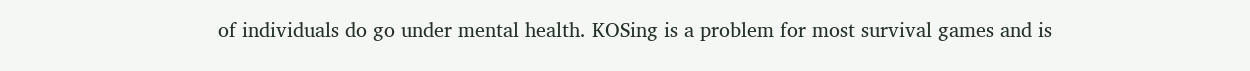of individuals do go under mental health. KOSing is a problem for most survival games and is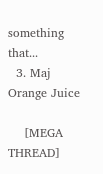something that...
  3. Maj Orange Juice

    [MEGA THREAD]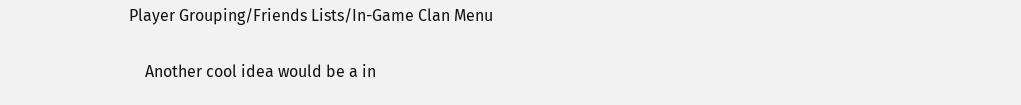Player Grouping/Friends Lists/In-Game Clan Menu

    Another cool idea would be a in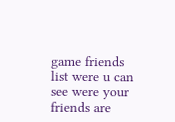game friends list were u can see were your friends are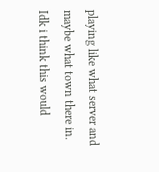playing like what server and maybe what town there in. Idk i think this would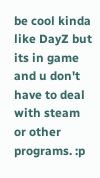be cool kinda like DayZ but its in game and u don't have to deal with steam or other programs. :p